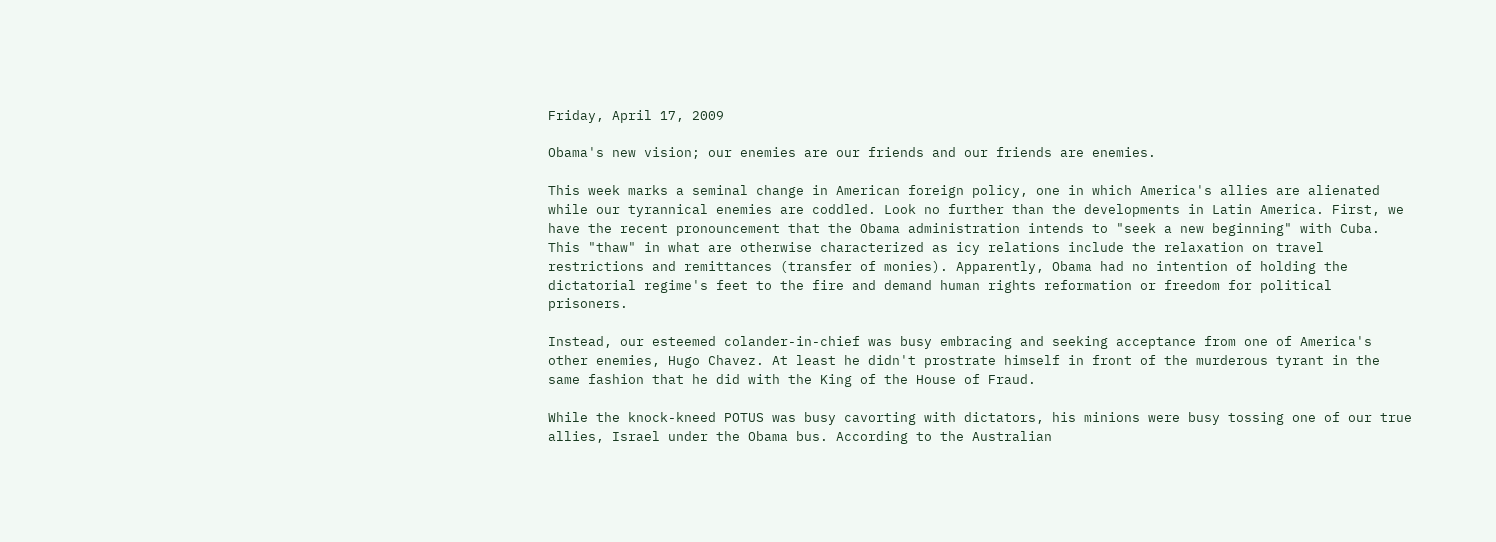Friday, April 17, 2009

Obama's new vision; our enemies are our friends and our friends are enemies.

This week marks a seminal change in American foreign policy, one in which America's allies are alienated while our tyrannical enemies are coddled. Look no further than the developments in Latin America. First, we have the recent pronouncement that the Obama administration intends to "seek a new beginning" with Cuba. This "thaw" in what are otherwise characterized as icy relations include the relaxation on travel restrictions and remittances (transfer of monies). Apparently, Obama had no intention of holding the dictatorial regime's feet to the fire and demand human rights reformation or freedom for political prisoners.

Instead, our esteemed colander-in-chief was busy embracing and seeking acceptance from one of America's other enemies, Hugo Chavez. At least he didn't prostrate himself in front of the murderous tyrant in the same fashion that he did with the King of the House of Fraud.

While the knock-kneed POTUS was busy cavorting with dictators, his minions were busy tossing one of our true allies, Israel under the Obama bus. According to the Australian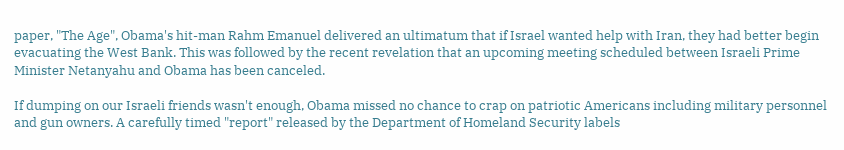paper, "The Age", Obama's hit-man Rahm Emanuel delivered an ultimatum that if Israel wanted help with Iran, they had better begin evacuating the West Bank. This was followed by the recent revelation that an upcoming meeting scheduled between Israeli Prime Minister Netanyahu and Obama has been canceled.

If dumping on our Israeli friends wasn't enough, Obama missed no chance to crap on patriotic Americans including military personnel and gun owners. A carefully timed "report" released by the Department of Homeland Security labels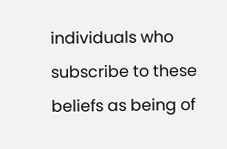individuals who subscribe to these beliefs as being of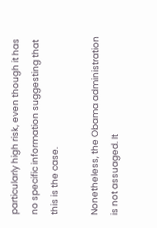particularly high risk, even though it has no specific information suggesting that this is the case.

Nonetheless, the Obama administration is not assuaged. It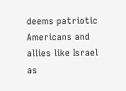deems patriotic Americans and allies like Israel as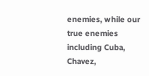enemies, while our true enemies including Cuba, Chavez,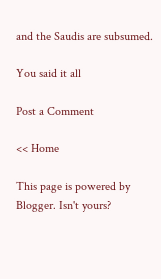and the Saudis are subsumed.

You said it all

Post a Comment

<< Home

This page is powered by Blogger. Isn't yours?